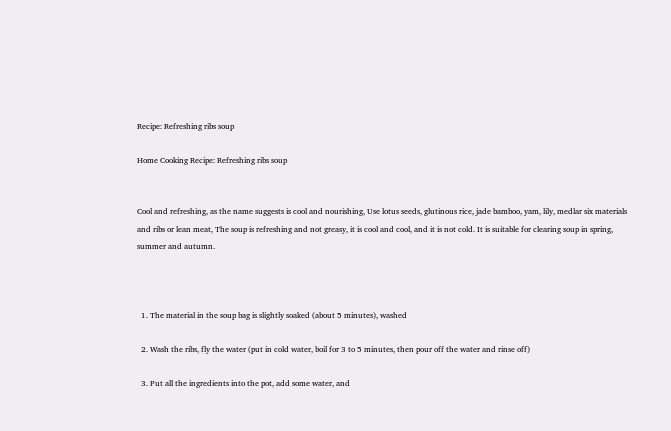Recipe: Refreshing ribs soup

Home Cooking Recipe: Refreshing ribs soup


Cool and refreshing, as the name suggests is cool and nourishing, Use lotus seeds, glutinous rice, jade bamboo, yam, lily, medlar six materials and ribs or lean meat, The soup is refreshing and not greasy, it is cool and cool, and it is not cold. It is suitable for clearing soup in spring, summer and autumn.



  1. The material in the soup bag is slightly soaked (about 5 minutes), washed

  2. Wash the ribs, fly the water (put in cold water, boil for 3 to 5 minutes, then pour off the water and rinse off)

  3. Put all the ingredients into the pot, add some water, and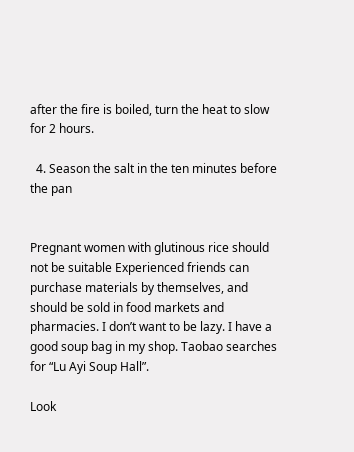after the fire is boiled, turn the heat to slow for 2 hours.

  4. Season the salt in the ten minutes before the pan


Pregnant women with glutinous rice should not be suitable Experienced friends can purchase materials by themselves, and should be sold in food markets and pharmacies. I don’t want to be lazy. I have a good soup bag in my shop. Taobao searches for “Lu Ayi Soup Hall”.

Look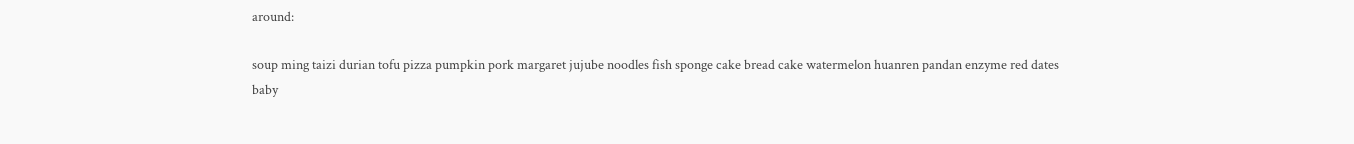around:

soup ming taizi durian tofu pizza pumpkin pork margaret jujube noodles fish sponge cake bread cake watermelon huanren pandan enzyme red dates baby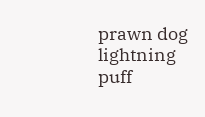prawn dog lightning puff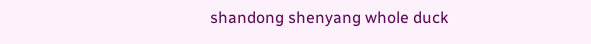shandong shenyang whole duck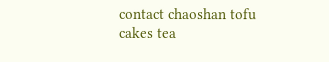contact chaoshan tofu cakes tea